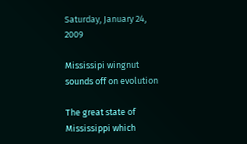Saturday, January 24, 2009

Mississipi wingnut sounds off on evolution

The great state of Mississippi which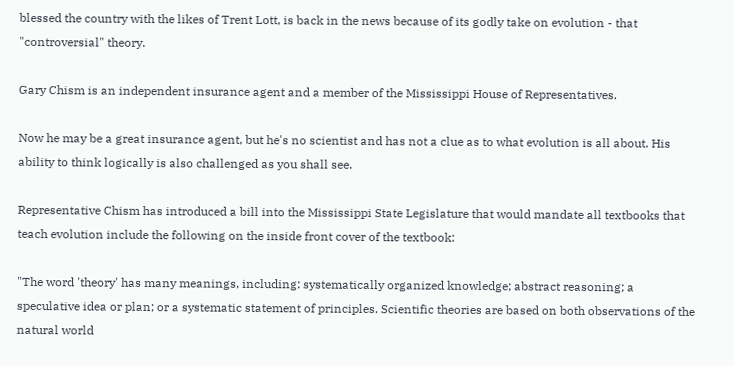blessed the country with the likes of Trent Lott, is back in the news because of its godly take on evolution - that "controversial" theory.

Gary Chism is an independent insurance agent and a member of the Mississippi House of Representatives.

Now he may be a great insurance agent, but he's no scientist and has not a clue as to what evolution is all about. His ability to think logically is also challenged as you shall see.

Representative Chism has introduced a bill into the Mississippi State Legislature that would mandate all textbooks that teach evolution include the following on the inside front cover of the textbook:

"The word 'theory' has many meanings, including: systematically organized knowledge; abstract reasoning; a speculative idea or plan; or a systematic statement of principles. Scientific theories are based on both observations of the natural world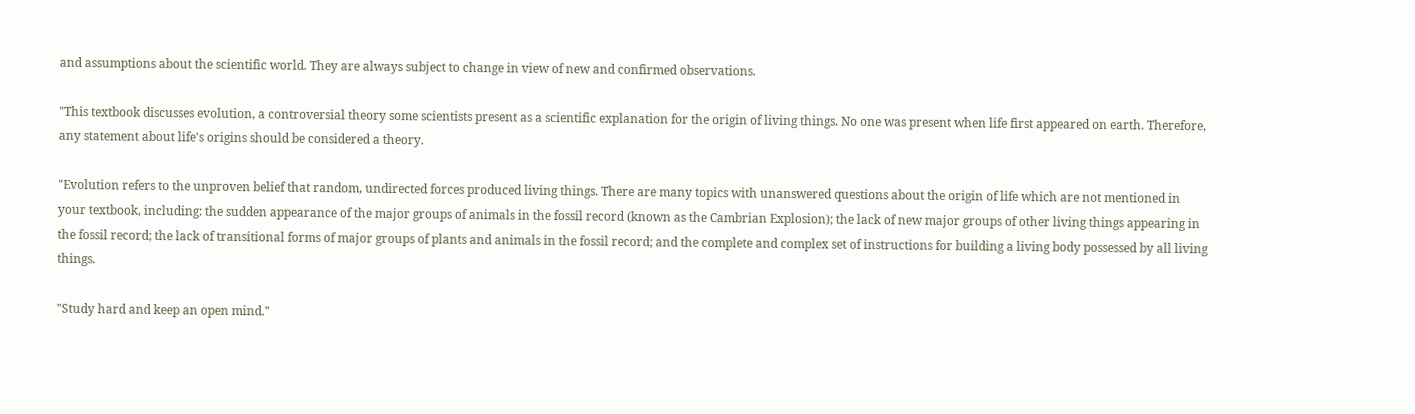and assumptions about the scientific world. They are always subject to change in view of new and confirmed observations.

"This textbook discusses evolution, a controversial theory some scientists present as a scientific explanation for the origin of living things. No one was present when life first appeared on earth. Therefore, any statement about life's origins should be considered a theory.

"Evolution refers to the unproven belief that random, undirected forces produced living things. There are many topics with unanswered questions about the origin of life which are not mentioned in your textbook, including: the sudden appearance of the major groups of animals in the fossil record (known as the Cambrian Explosion); the lack of new major groups of other living things appearing in the fossil record; the lack of transitional forms of major groups of plants and animals in the fossil record; and the complete and complex set of instructions for building a living body possessed by all living things.

"Study hard and keep an open mind."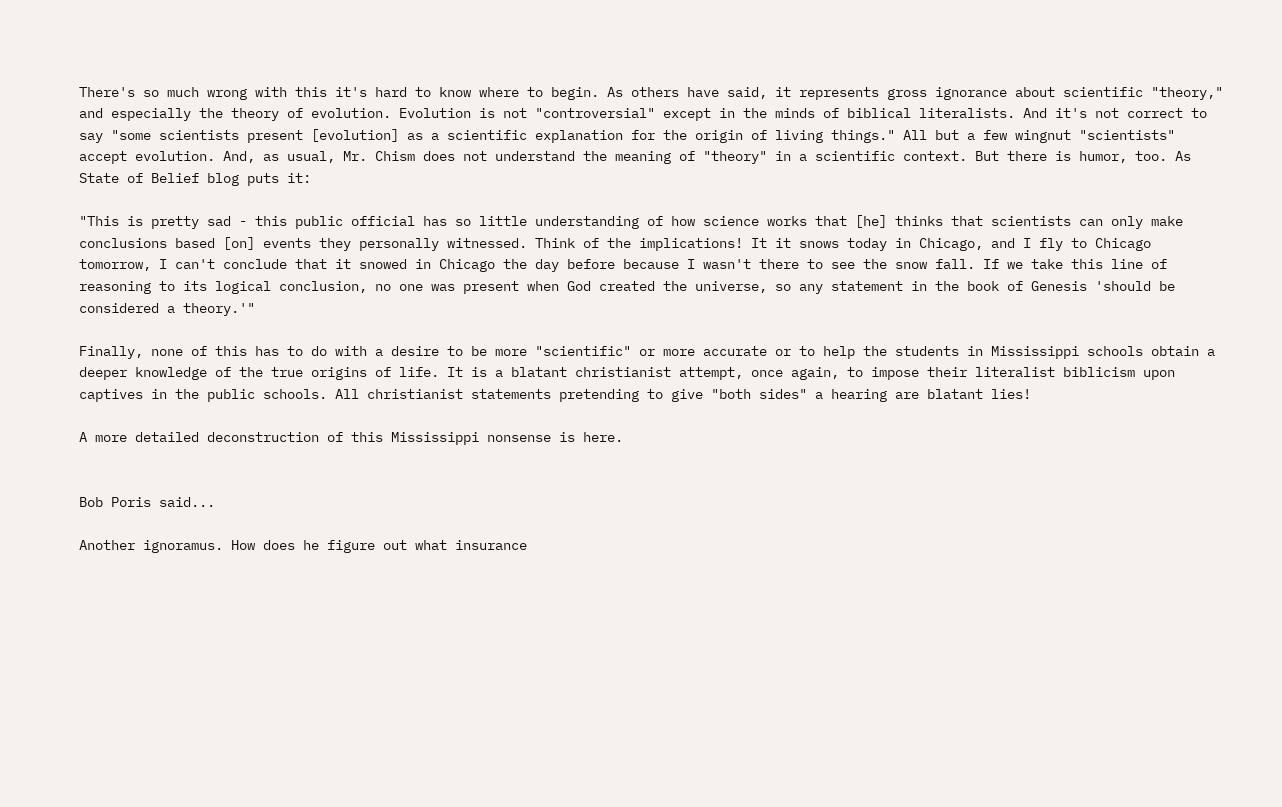There's so much wrong with this it's hard to know where to begin. As others have said, it represents gross ignorance about scientific "theory," and especially the theory of evolution. Evolution is not "controversial" except in the minds of biblical literalists. And it's not correct to say "some scientists present [evolution] as a scientific explanation for the origin of living things." All but a few wingnut "scientists" accept evolution. And, as usual, Mr. Chism does not understand the meaning of "theory" in a scientific context. But there is humor, too. As State of Belief blog puts it:

"This is pretty sad - this public official has so little understanding of how science works that [he] thinks that scientists can only make conclusions based [on] events they personally witnessed. Think of the implications! It it snows today in Chicago, and I fly to Chicago tomorrow, I can't conclude that it snowed in Chicago the day before because I wasn't there to see the snow fall. If we take this line of reasoning to its logical conclusion, no one was present when God created the universe, so any statement in the book of Genesis 'should be considered a theory.'"

Finally, none of this has to do with a desire to be more "scientific" or more accurate or to help the students in Mississippi schools obtain a deeper knowledge of the true origins of life. It is a blatant christianist attempt, once again, to impose their literalist biblicism upon captives in the public schools. All christianist statements pretending to give "both sides" a hearing are blatant lies!

A more detailed deconstruction of this Mississippi nonsense is here.


Bob Poris said...

Another ignoramus. How does he figure out what insurance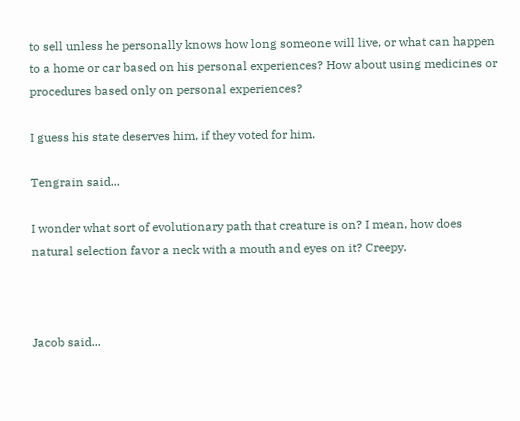to sell unless he personally knows how long someone will live, or what can happen to a home or car based on his personal experiences? How about using medicines or procedures based only on personal experiences?

I guess his state deserves him, if they voted for him.

Tengrain said...

I wonder what sort of evolutionary path that creature is on? I mean, how does natural selection favor a neck with a mouth and eyes on it? Creepy.



Jacob said...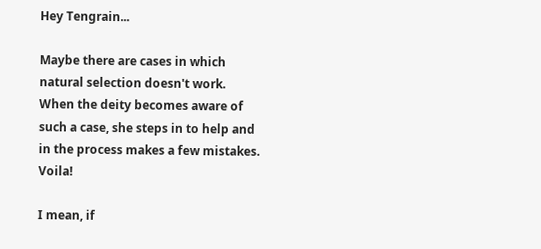Hey Tengrain...

Maybe there are cases in which natural selection doesn't work. When the deity becomes aware of such a case, she steps in to help and in the process makes a few mistakes. Voila!

I mean, if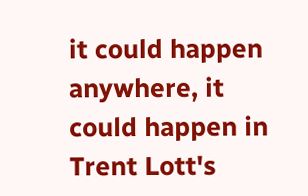it could happen anywhere, it could happen in Trent Lott's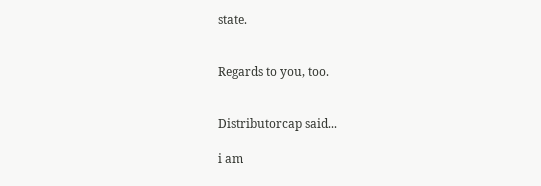state.


Regards to you, too.


Distributorcap said...

i am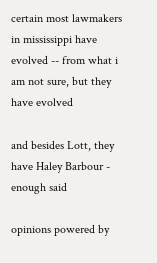certain most lawmakers in mississippi have evolved -- from what i am not sure, but they have evolved

and besides Lott, they have Haley Barbour - enough said

opinions powered by